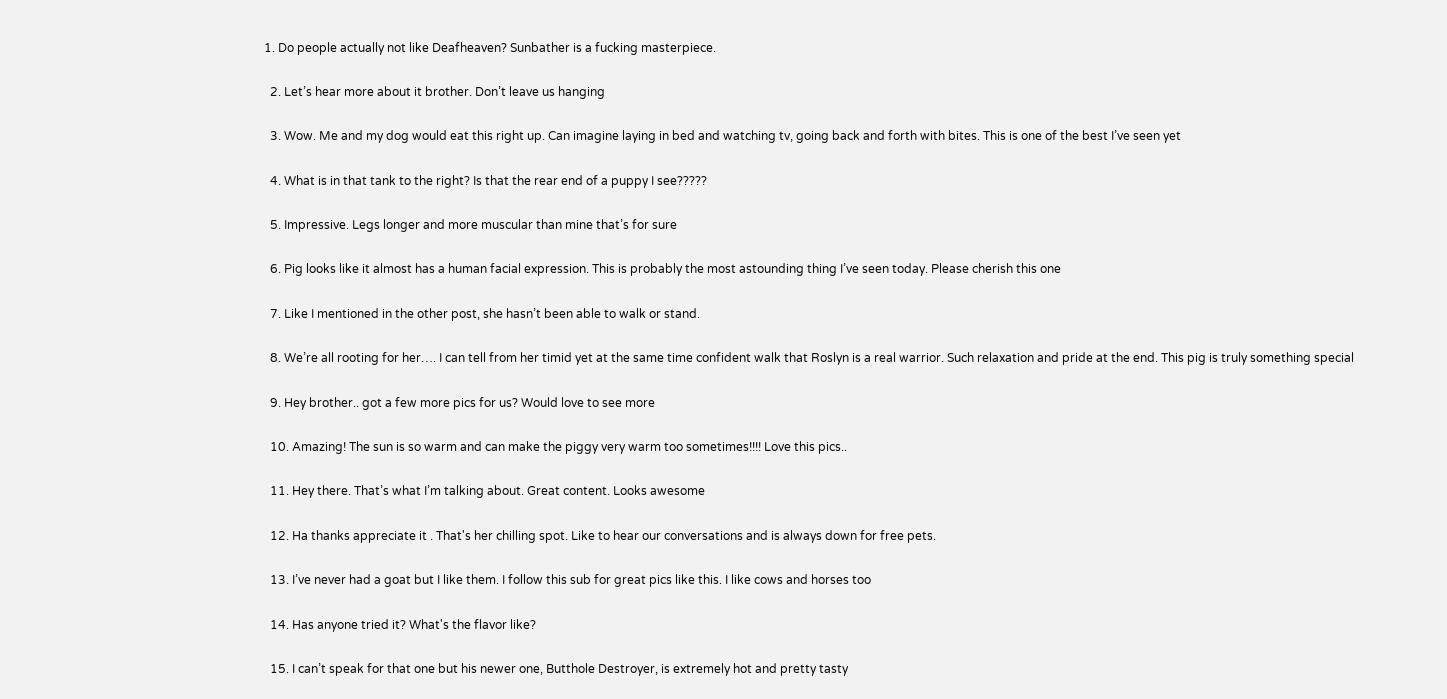1. Do people actually not like Deafheaven? Sunbather is a fucking masterpiece.

  2. Let’s hear more about it brother. Don’t leave us hanging

  3. Wow. Me and my dog would eat this right up. Can imagine laying in bed and watching tv, going back and forth with bites. This is one of the best I’ve seen yet

  4. What is in that tank to the right? Is that the rear end of a puppy I see?????

  5. Impressive. Legs longer and more muscular than mine that’s for sure

  6. Pig looks like it almost has a human facial expression. This is probably the most astounding thing I’ve seen today. Please cherish this one

  7. Like I mentioned in the other post, she hasn’t been able to walk or stand.

  8. We’re all rooting for her…. I can tell from her timid yet at the same time confident walk that Roslyn is a real warrior. Such relaxation and pride at the end. This pig is truly something special

  9. Hey brother.. got a few more pics for us? Would love to see more

  10. Amazing! The sun is so warm and can make the piggy very warm too sometimes!!!! Love this pics..

  11. Hey there. That’s what I’m talking about. Great content. Looks awesome

  12. Ha thanks appreciate it . That's her chilling spot. Like to hear our conversations and is always down for free pets.

  13. I’ve never had a goat but I like them. I follow this sub for great pics like this. I like cows and horses too

  14. Has anyone tried it? What's the flavor like?

  15. I can’t speak for that one but his newer one, Butthole Destroyer, is extremely hot and pretty tasty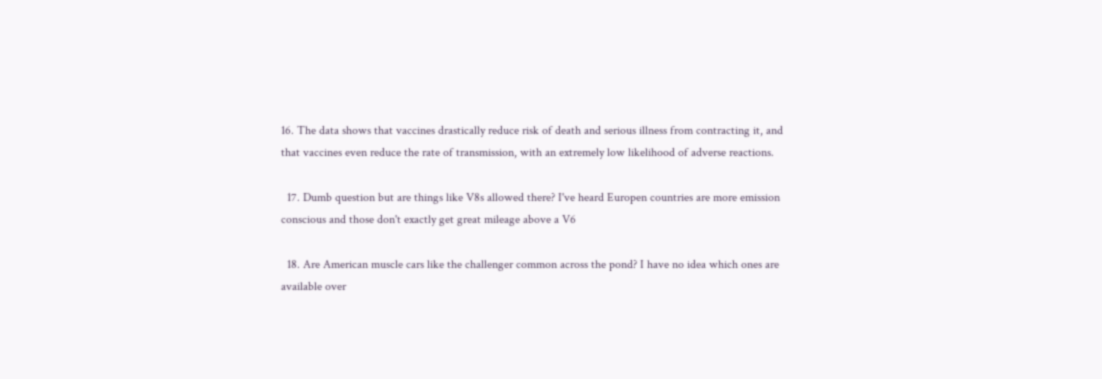16. The data shows that vaccines drastically reduce risk of death and serious illness from contracting it, and that vaccines even reduce the rate of transmission, with an extremely low likelihood of adverse reactions.

  17. Dumb question but are things like V8s allowed there? I've heard Europen countries are more emission conscious and those don't exactly get great mileage above a V6

  18. Are American muscle cars like the challenger common across the pond? I have no idea which ones are available over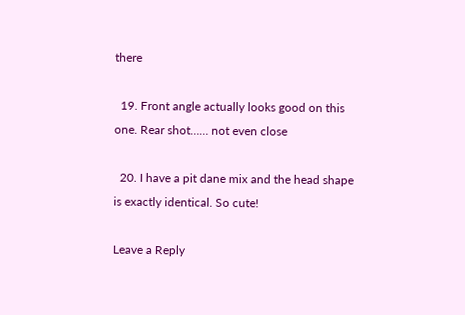there

  19. Front angle actually looks good on this one. Rear shot…… not even close

  20. I have a pit dane mix and the head shape is exactly identical. So cute!

Leave a Reply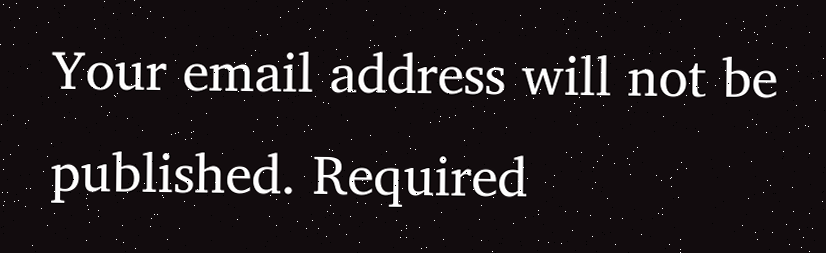Your email address will not be published. Required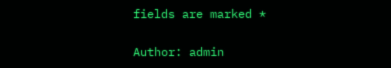fields are marked *

Author: admin